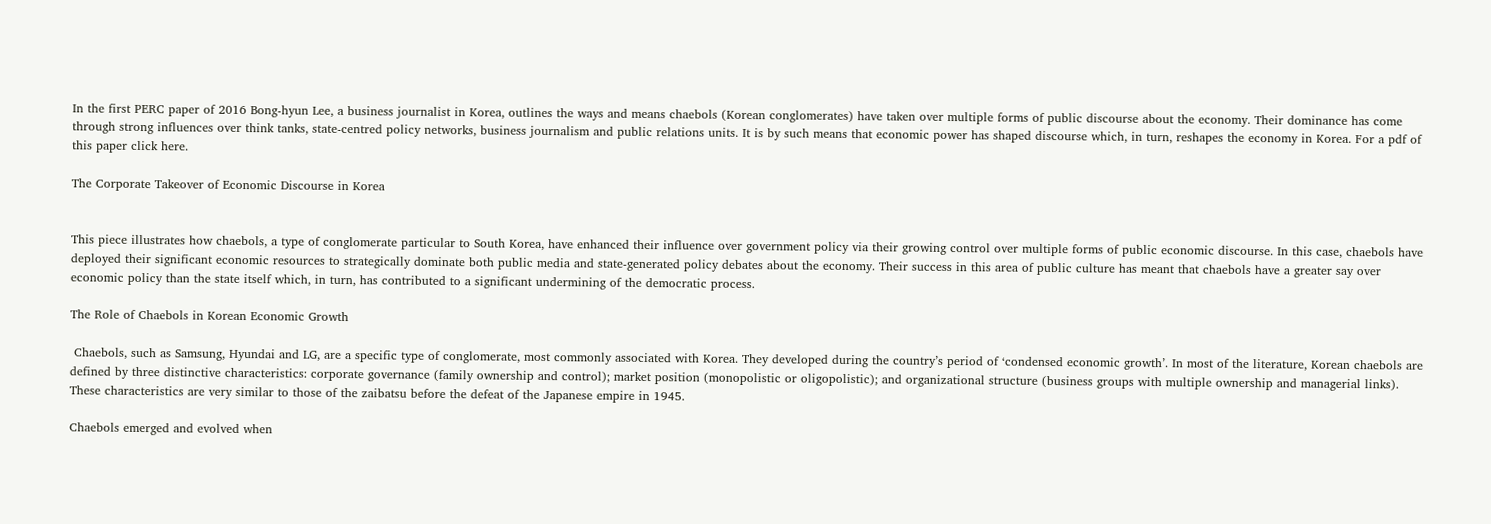In the first PERC paper of 2016 Bong-hyun Lee, a business journalist in Korea, outlines the ways and means chaebols (Korean conglomerates) have taken over multiple forms of public discourse about the economy. Their dominance has come through strong influences over think tanks, state-centred policy networks, business journalism and public relations units. It is by such means that economic power has shaped discourse which, in turn, reshapes the economy in Korea. For a pdf of this paper click here.

The Corporate Takeover of Economic Discourse in Korea


This piece illustrates how chaebols, a type of conglomerate particular to South Korea, have enhanced their influence over government policy via their growing control over multiple forms of public economic discourse. In this case, chaebols have deployed their significant economic resources to strategically dominate both public media and state-generated policy debates about the economy. Their success in this area of public culture has meant that chaebols have a greater say over economic policy than the state itself which, in turn, has contributed to a significant undermining of the democratic process.

The Role of Chaebols in Korean Economic Growth

 Chaebols, such as Samsung, Hyundai and LG, are a specific type of conglomerate, most commonly associated with Korea. They developed during the country’s period of ‘condensed economic growth’. In most of the literature, Korean chaebols are defined by three distinctive characteristics: corporate governance (family ownership and control); market position (monopolistic or oligopolistic); and organizational structure (business groups with multiple ownership and managerial links). These characteristics are very similar to those of the zaibatsu before the defeat of the Japanese empire in 1945.

Chaebols emerged and evolved when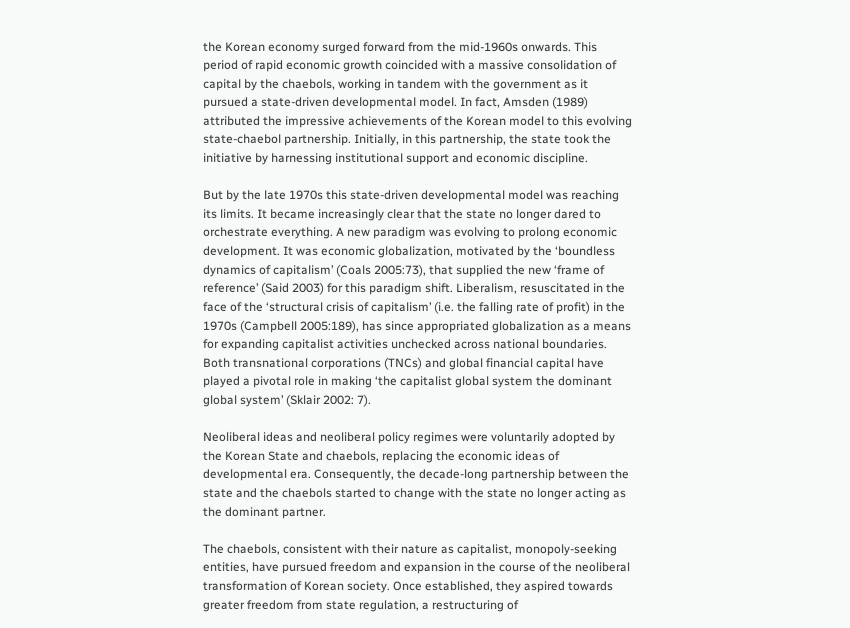the Korean economy surged forward from the mid-1960s onwards. This period of rapid economic growth coincided with a massive consolidation of capital by the chaebols, working in tandem with the government as it pursued a state-driven developmental model. In fact, Amsden (1989) attributed the impressive achievements of the Korean model to this evolving state-chaebol partnership. Initially, in this partnership, the state took the initiative by harnessing institutional support and economic discipline.

But by the late 1970s this state-driven developmental model was reaching its limits. It became increasingly clear that the state no longer dared to orchestrate everything. A new paradigm was evolving to prolong economic development. It was economic globalization, motivated by the ‘boundless dynamics of capitalism’ (Coals 2005:73), that supplied the new ‘frame of reference’ (Said 2003) for this paradigm shift. Liberalism, resuscitated in the face of the ‘structural crisis of capitalism’ (i.e. the falling rate of profit) in the 1970s (Campbell 2005:189), has since appropriated globalization as a means for expanding capitalist activities unchecked across national boundaries. Both transnational corporations (TNCs) and global financial capital have played a pivotal role in making ‘the capitalist global system the dominant global system’ (Sklair 2002: 7).

Neoliberal ideas and neoliberal policy regimes were voluntarily adopted by the Korean State and chaebols, replacing the economic ideas of developmental era. Consequently, the decade-long partnership between the state and the chaebols started to change with the state no longer acting as the dominant partner.

The chaebols, consistent with their nature as capitalist, monopoly-seeking entities, have pursued freedom and expansion in the course of the neoliberal transformation of Korean society. Once established, they aspired towards greater freedom from state regulation, a restructuring of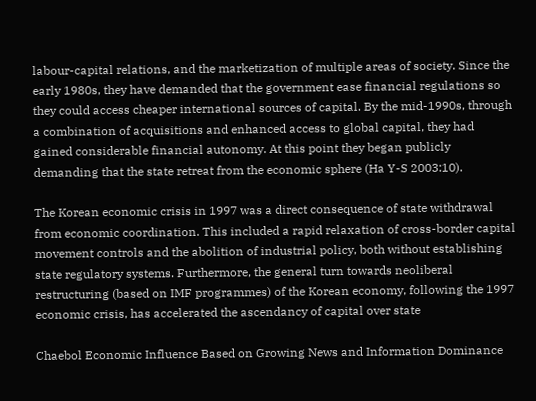labour-capital relations, and the marketization of multiple areas of society. Since the early 1980s, they have demanded that the government ease financial regulations so they could access cheaper international sources of capital. By the mid-1990s, through a combination of acquisitions and enhanced access to global capital, they had gained considerable financial autonomy. At this point they began publicly demanding that the state retreat from the economic sphere (Ha Y-S 2003:10).

The Korean economic crisis in 1997 was a direct consequence of state withdrawal from economic coordination. This included a rapid relaxation of cross-border capital movement controls and the abolition of industrial policy, both without establishing state regulatory systems. Furthermore, the general turn towards neoliberal restructuring (based on IMF programmes) of the Korean economy, following the 1997 economic crisis, has accelerated the ascendancy of capital over state

Chaebol Economic Influence Based on Growing News and Information Dominance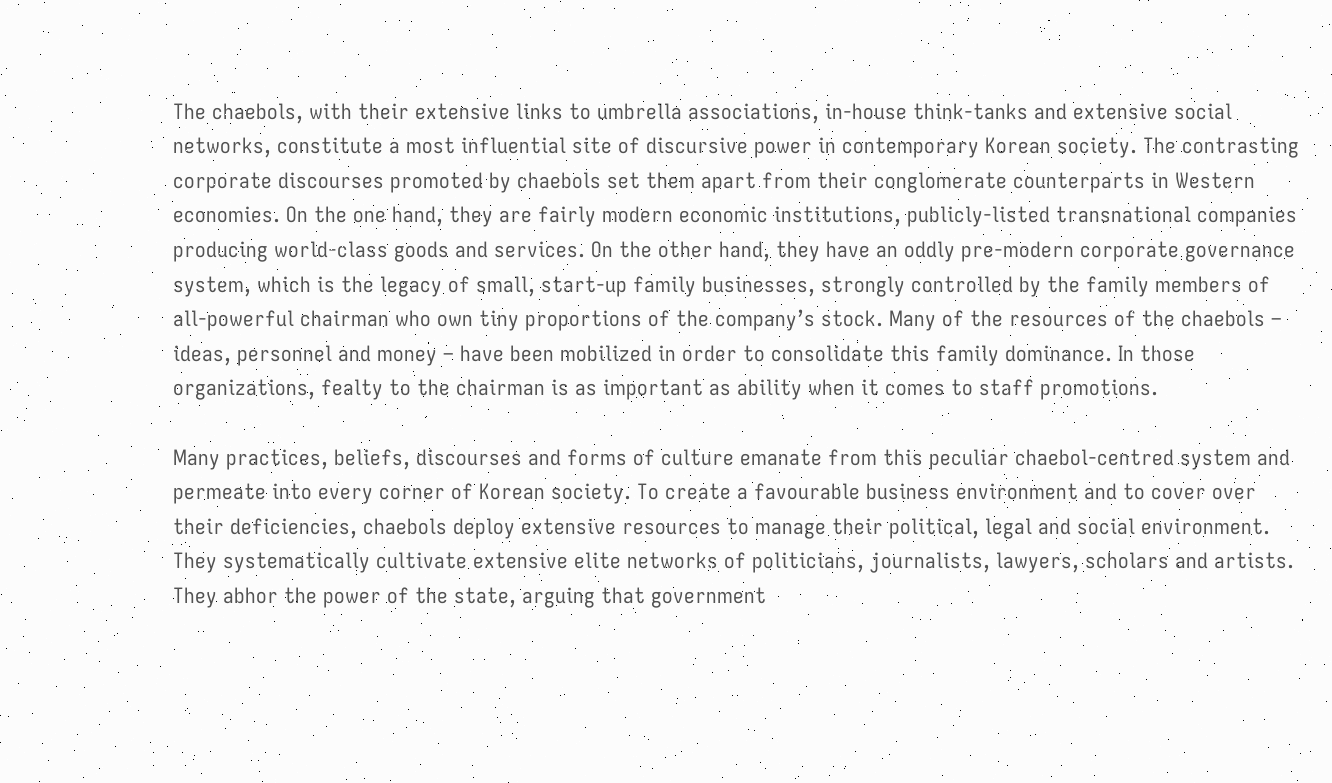The chaebols, with their extensive links to umbrella associations, in-house think-tanks and extensive social networks, constitute a most influential site of discursive power in contemporary Korean society. The contrasting corporate discourses promoted by chaebols set them apart from their conglomerate counterparts in Western economies. On the one hand, they are fairly modern economic institutions, publicly-listed transnational companies producing world-class goods and services. On the other hand, they have an oddly pre-modern corporate governance system, which is the legacy of small, start-up family businesses, strongly controlled by the family members of all-powerful chairman who own tiny proportions of the company’s stock. Many of the resources of the chaebols – ideas, personnel and money – have been mobilized in order to consolidate this family dominance. In those organizations, fealty to the chairman is as important as ability when it comes to staff promotions.

Many practices, beliefs, discourses and forms of culture emanate from this peculiar chaebol-centred system and permeate into every corner of Korean society. To create a favourable business environment and to cover over their deficiencies, chaebols deploy extensive resources to manage their political, legal and social environment. They systematically cultivate extensive elite networks of politicians, journalists, lawyers, scholars and artists. They abhor the power of the state, arguing that government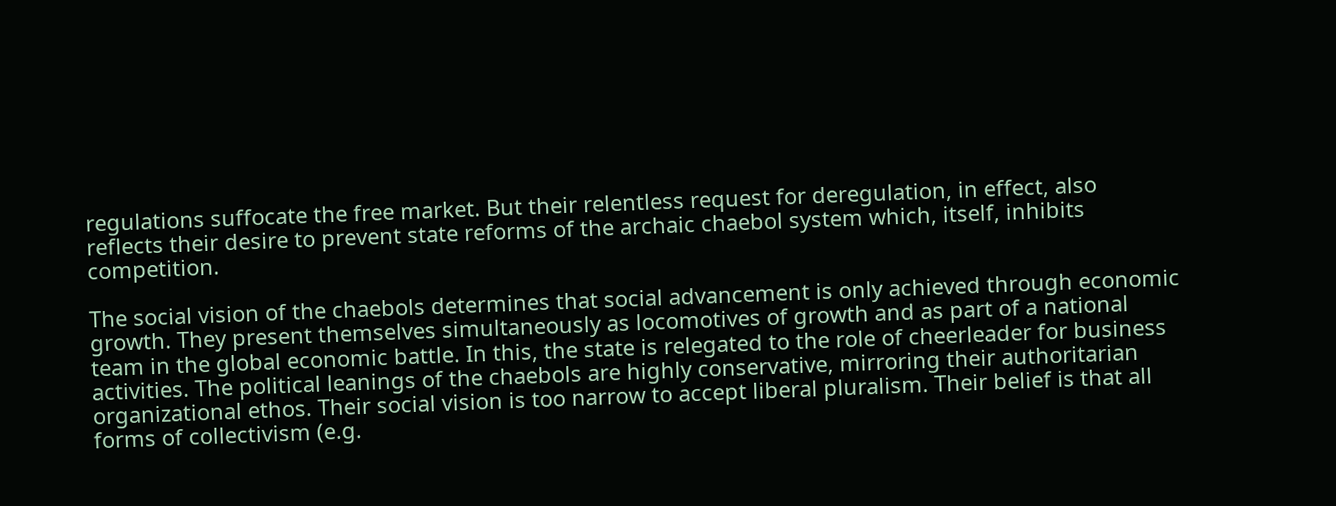regulations suffocate the free market. But their relentless request for deregulation, in effect, also reflects their desire to prevent state reforms of the archaic chaebol system which, itself, inhibits competition.

The social vision of the chaebols determines that social advancement is only achieved through economic growth. They present themselves simultaneously as locomotives of growth and as part of a national team in the global economic battle. In this, the state is relegated to the role of cheerleader for business activities. The political leanings of the chaebols are highly conservative, mirroring their authoritarian organizational ethos. Their social vision is too narrow to accept liberal pluralism. Their belief is that all forms of collectivism (e.g.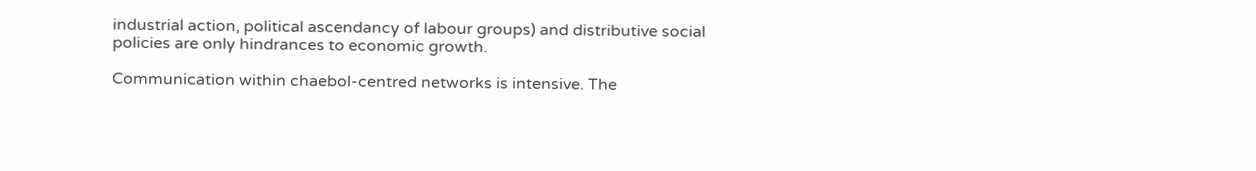industrial action, political ascendancy of labour groups) and distributive social policies are only hindrances to economic growth.

Communication within chaebol-centred networks is intensive. The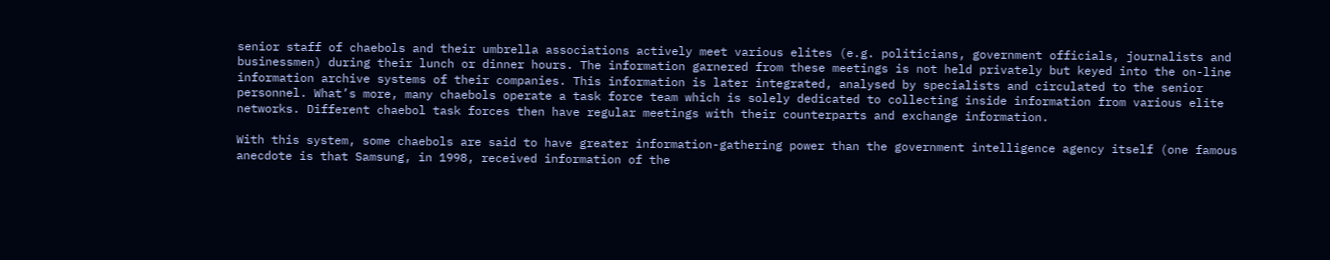senior staff of chaebols and their umbrella associations actively meet various elites (e.g. politicians, government officials, journalists and businessmen) during their lunch or dinner hours. The information garnered from these meetings is not held privately but keyed into the on-line information archive systems of their companies. This information is later integrated, analysed by specialists and circulated to the senior personnel. What’s more, many chaebols operate a task force team which is solely dedicated to collecting inside information from various elite networks. Different chaebol task forces then have regular meetings with their counterparts and exchange information.

With this system, some chaebols are said to have greater information-gathering power than the government intelligence agency itself (one famous anecdote is that Samsung, in 1998, received information of the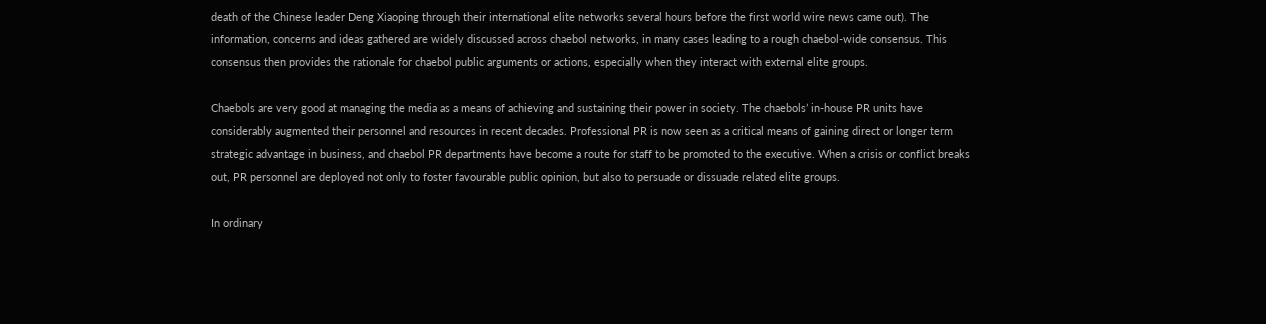death of the Chinese leader Deng Xiaoping through their international elite networks several hours before the first world wire news came out). The information, concerns and ideas gathered are widely discussed across chaebol networks, in many cases leading to a rough chaebol-wide consensus. This consensus then provides the rationale for chaebol public arguments or actions, especially when they interact with external elite groups.

Chaebols are very good at managing the media as a means of achieving and sustaining their power in society. The chaebols’ in-house PR units have considerably augmented their personnel and resources in recent decades. Professional PR is now seen as a critical means of gaining direct or longer term strategic advantage in business, and chaebol PR departments have become a route for staff to be promoted to the executive. When a crisis or conflict breaks out, PR personnel are deployed not only to foster favourable public opinion, but also to persuade or dissuade related elite groups.

In ordinary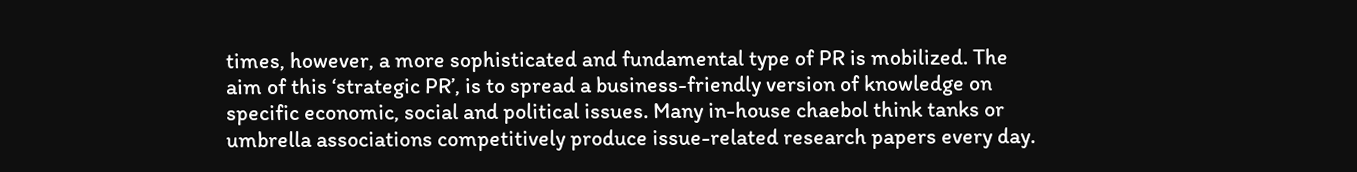times, however, a more sophisticated and fundamental type of PR is mobilized. The aim of this ‘strategic PR’, is to spread a business-friendly version of knowledge on specific economic, social and political issues. Many in-house chaebol think tanks or umbrella associations competitively produce issue-related research papers every day.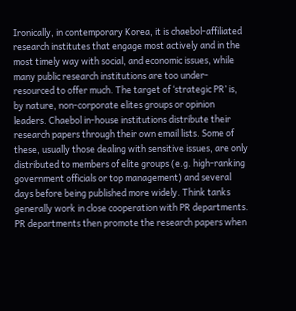Ironically, in contemporary Korea, it is chaebol-affiliated research institutes that engage most actively and in the most timely way with social, and economic issues, while many public research institutions are too under-resourced to offer much. The target of ‘strategic PR’ is, by nature, non-corporate elites groups or opinion leaders. Chaebol in-house institutions distribute their research papers through their own email lists. Some of these, usually those dealing with sensitive issues, are only distributed to members of elite groups (e.g. high-ranking government officials or top management) and several days before being published more widely. Think tanks generally work in close cooperation with PR departments. PR departments then promote the research papers when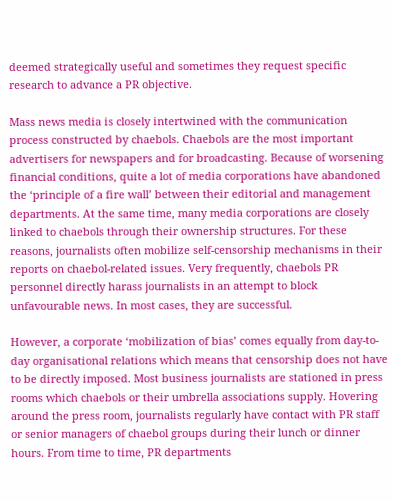deemed strategically useful and sometimes they request specific research to advance a PR objective.

Mass news media is closely intertwined with the communication process constructed by chaebols. Chaebols are the most important advertisers for newspapers and for broadcasting. Because of worsening financial conditions, quite a lot of media corporations have abandoned the ‘principle of a fire wall’ between their editorial and management departments. At the same time, many media corporations are closely linked to chaebols through their ownership structures. For these reasons, journalists often mobilize self-censorship mechanisms in their reports on chaebol-related issues. Very frequently, chaebols PR personnel directly harass journalists in an attempt to block unfavourable news. In most cases, they are successful.

However, a corporate ‘mobilization of bias’ comes equally from day-to-day organisational relations which means that censorship does not have to be directly imposed. Most business journalists are stationed in press rooms which chaebols or their umbrella associations supply. Hovering around the press room, journalists regularly have contact with PR staff or senior managers of chaebol groups during their lunch or dinner hours. From time to time, PR departments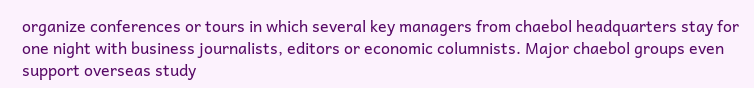organize conferences or tours in which several key managers from chaebol headquarters stay for one night with business journalists, editors or economic columnists. Major chaebol groups even support overseas study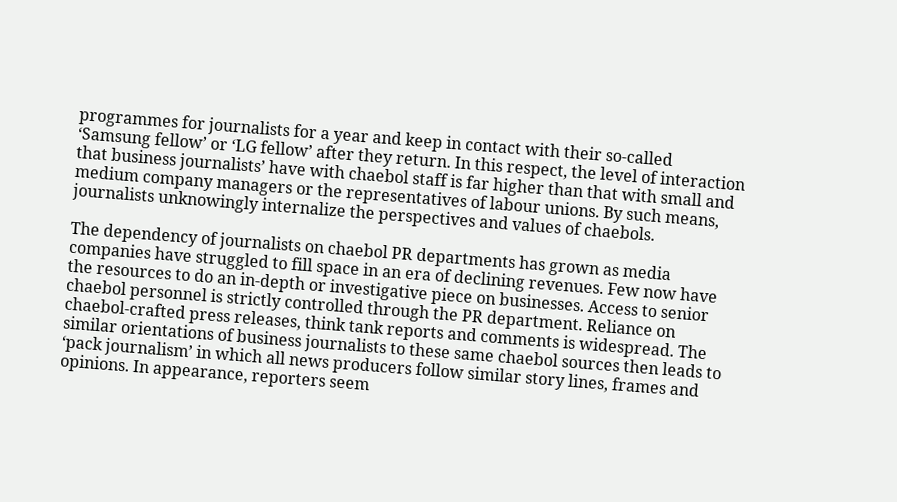programmes for journalists for a year and keep in contact with their so-called ‘Samsung fellow’ or ‘LG fellow’ after they return. In this respect, the level of interaction that business journalists’ have with chaebol staff is far higher than that with small and medium company managers or the representatives of labour unions. By such means, journalists unknowingly internalize the perspectives and values of chaebols.

The dependency of journalists on chaebol PR departments has grown as media companies have struggled to fill space in an era of declining revenues. Few now have the resources to do an in-depth or investigative piece on businesses. Access to senior chaebol personnel is strictly controlled through the PR department. Reliance on chaebol-crafted press releases, think tank reports and comments is widespread. The similar orientations of business journalists to these same chaebol sources then leads to ‘pack journalism’ in which all news producers follow similar story lines, frames and opinions. In appearance, reporters seem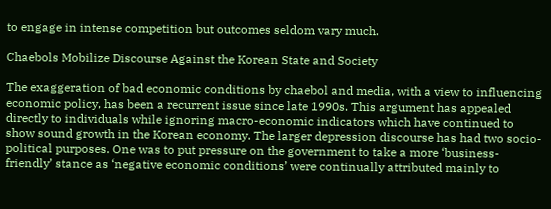to engage in intense competition but outcomes seldom vary much.

Chaebols Mobilize Discourse Against the Korean State and Society

The exaggeration of bad economic conditions by chaebol and media, with a view to influencing economic policy, has been a recurrent issue since late 1990s. This argument has appealed directly to individuals while ignoring macro-economic indicators which have continued to show sound growth in the Korean economy. The larger depression discourse has had two socio-political purposes. One was to put pressure on the government to take a more ‘business-friendly’ stance as ‘negative economic conditions’ were continually attributed mainly to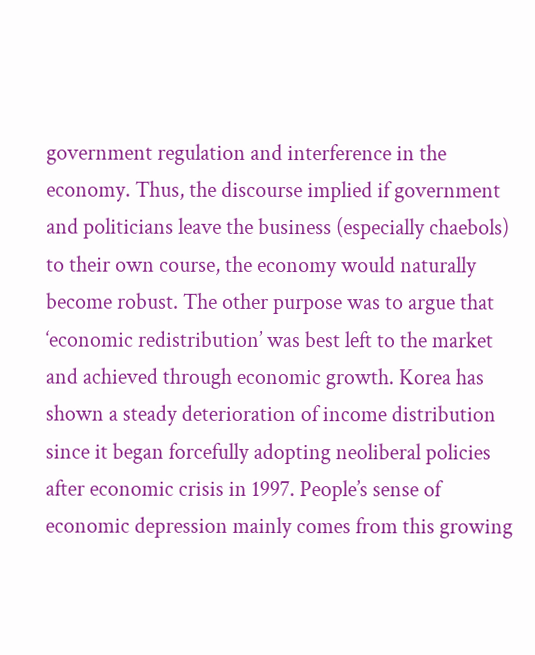government regulation and interference in the economy. Thus, the discourse implied if government and politicians leave the business (especially chaebols) to their own course, the economy would naturally become robust. The other purpose was to argue that ‘economic redistribution’ was best left to the market and achieved through economic growth. Korea has shown a steady deterioration of income distribution since it began forcefully adopting neoliberal policies after economic crisis in 1997. People’s sense of economic depression mainly comes from this growing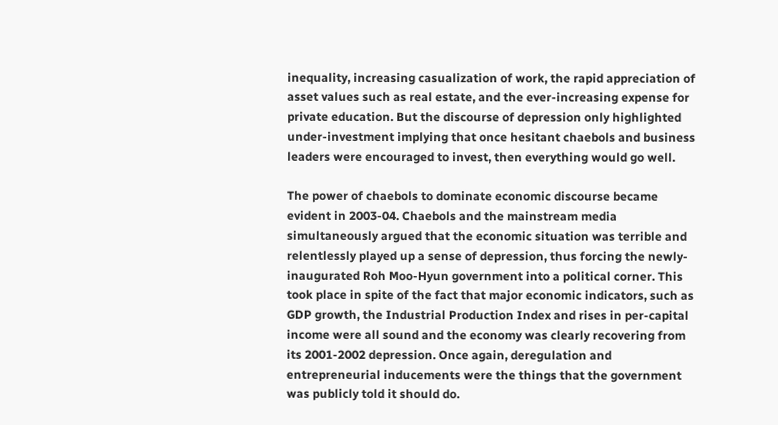inequality, increasing casualization of work, the rapid appreciation of asset values such as real estate, and the ever-increasing expense for private education. But the discourse of depression only highlighted under-investment implying that once hesitant chaebols and business leaders were encouraged to invest, then everything would go well.

The power of chaebols to dominate economic discourse became evident in 2003-04. Chaebols and the mainstream media simultaneously argued that the economic situation was terrible and relentlessly played up a sense of depression, thus forcing the newly-inaugurated Roh Moo-Hyun government into a political corner. This took place in spite of the fact that major economic indicators, such as GDP growth, the Industrial Production Index and rises in per-capital income were all sound and the economy was clearly recovering from its 2001-2002 depression. Once again, deregulation and entrepreneurial inducements were the things that the government was publicly told it should do.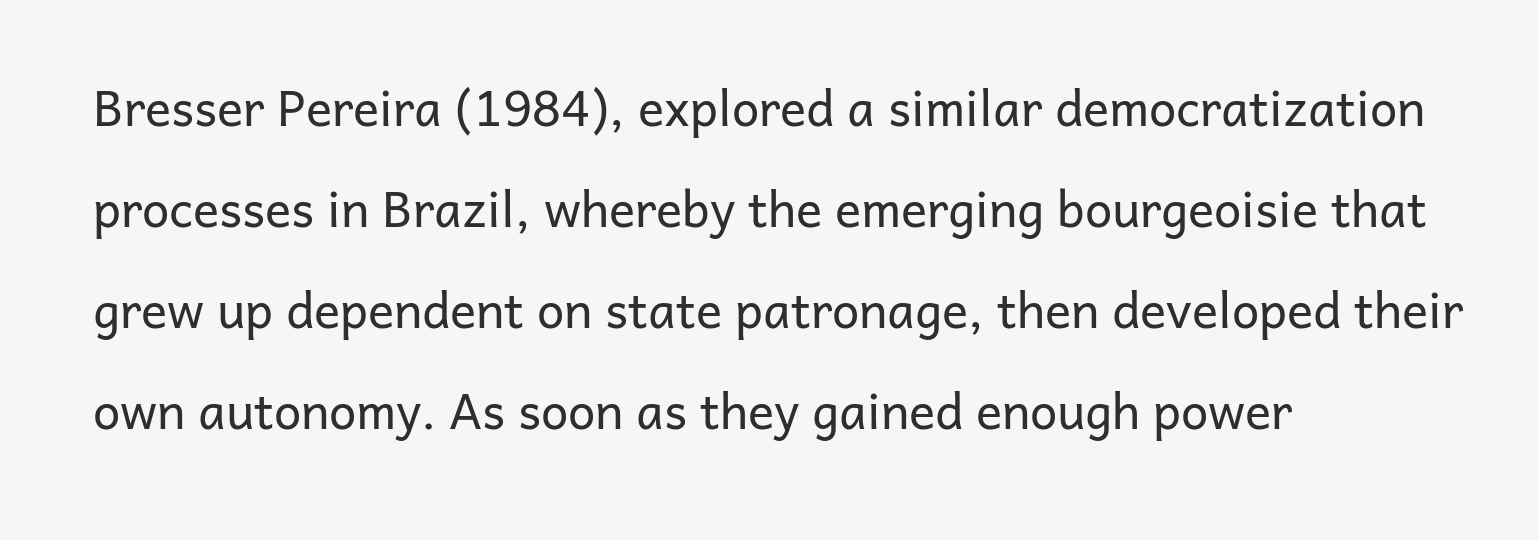Bresser Pereira (1984), explored a similar democratization processes in Brazil, whereby the emerging bourgeoisie that grew up dependent on state patronage, then developed their own autonomy. As soon as they gained enough power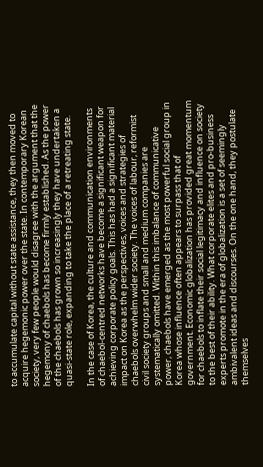to accumulate capital without state assistance, they then moved to acquire hegemonic power over the state. In contemporary Korean society, very few people would disagree with the argument that the hegemony of chaebols has become firmly established. As the power of the chaebols has grown so increasingly they have undertaken a quasi-state role, expanding to take the place of a retreating state.

In the case of Korea, the culture and communication environments of chaebol-centred networks have become a significant weapon for achieving corporate policy goals. This has had a significant material impact on Korea as the perspectives, voices and strategies of chaebols overwhelm wider society. The voices of labour, reformist civil society groups and small and medium companies are systematically omitted. Within this imbalance of communicative power, chaebols have emerged as the most powerful social group in Korea whose influence often appears to surpass that of government. Economic globalization has provided great momentum for chaebols to inflate their social legitimacy and influence on society to the best of their ability. What corporate elites and pro-business experts promote in the era of globalization is a set of seemingly ambivalent ideas and discourses. On the one hand, they postulate themselves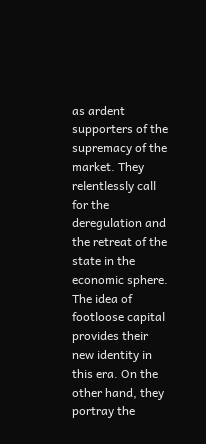as ardent supporters of the supremacy of the market. They relentlessly call for the deregulation and the retreat of the state in the economic sphere. The idea of footloose capital provides their new identity in this era. On the other hand, they portray the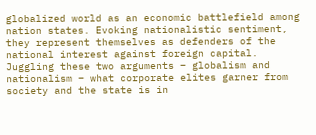globalized world as an economic battlefield among nation states. Evoking nationalistic sentiment, they represent themselves as defenders of the national interest against foreign capital. Juggling these two arguments – globalism and nationalism – what corporate elites garner from society and the state is in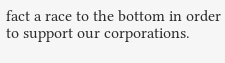fact a race to the bottom in order to support our corporations.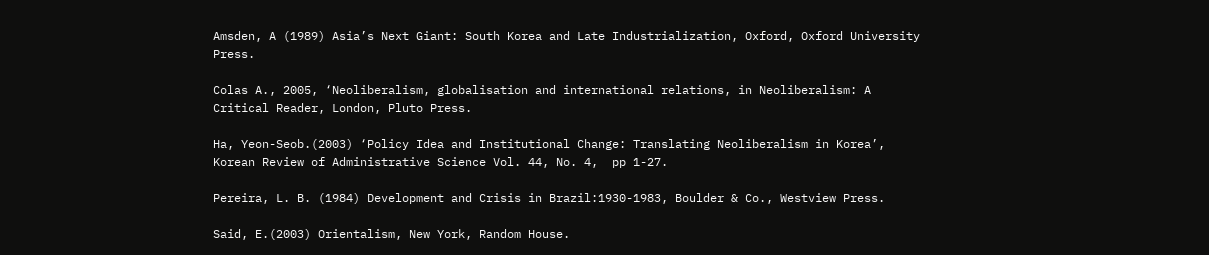Amsden, A (1989) Asia’s Next Giant: South Korea and Late Industrialization, Oxford, Oxford University Press.

Colas A., 2005, ‘Neoliberalism, globalisation and international relations, in Neoliberalism: A Critical Reader, London, Pluto Press.

Ha, Yeon-Seob.(2003) ‘Policy Idea and Institutional Change: Translating Neoliberalism in Korea’, Korean Review of Administrative Science Vol. 44, No. 4,  pp 1-27.

Pereira, L. B. (1984) Development and Crisis in Brazil:1930-1983, Boulder & Co., Westview Press.

Said, E.(2003) Orientalism, New York, Random House.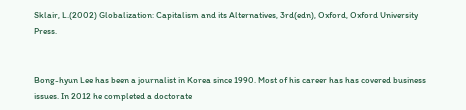Sklair, L.(2002) Globalization: Capitalism and its Alternatives, 3rd(edn), Oxford, Oxford University Press.


Bong-hyun Lee has been a journalist in Korea since 1990. Most of his career has has covered business issues. In 2012 he completed a doctorate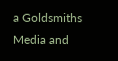a Goldsmiths Media and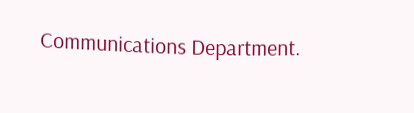Communications Department.